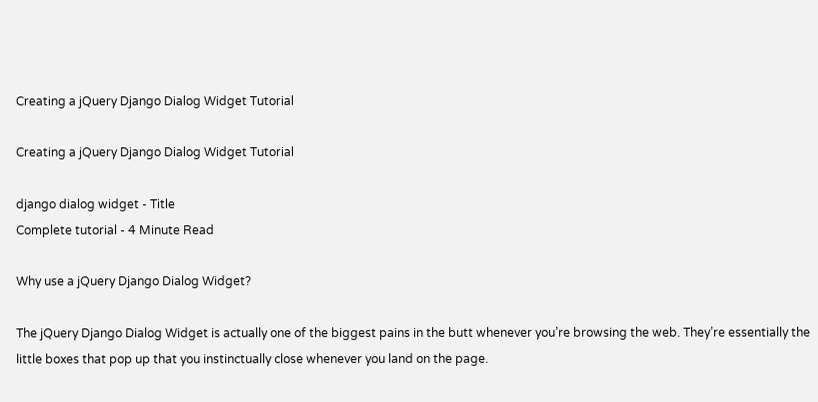Creating a jQuery Django Dialog Widget Tutorial

Creating a jQuery Django Dialog Widget Tutorial

django dialog widget - Title
Complete tutorial - 4 Minute Read

Why use a jQuery Django Dialog Widget?

The jQuery Django Dialog Widget is actually one of the biggest pains in the butt whenever you’re browsing the web. They’re essentially the little boxes that pop up that you instinctually close whenever you land on the page.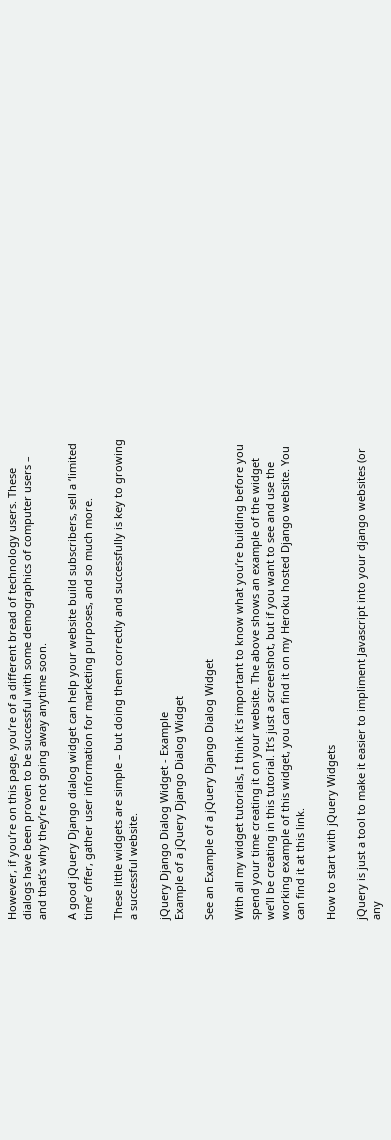However, if you’re on this page, you’re of a different bread of technology users. These dialogs have been proven to be successful with some demographics of computer users – and that’s why they’re not going away anytime soon.

A good jQuery Django dialog widget can help your website build subscribers, sell a ‘limited time’ offer, gather user information for marketing purposes, and so much more.

These little widgets are simple – but doing them correctly and successfully is key to growing a successful website.

jQuery Django Dialog Widget - Example
Example of a jQuery Django Dialog Widget

See an Example of a jQuery Django Dialog Widget

With all my widget tutorials, I think it’s important to know what you’re building before you spend your time creating it on your website. The above shows an example of the widget we’ll be creating in this tutorial. It’s just a screenshot, but if you want to see and use the working example of this widget, you can find it on my Heroku hosted Django website. You can find it at this link.

How to start with jQuery Widgets

jQuery is just a tool to make it easier to impliment Javascript into your django websites (or any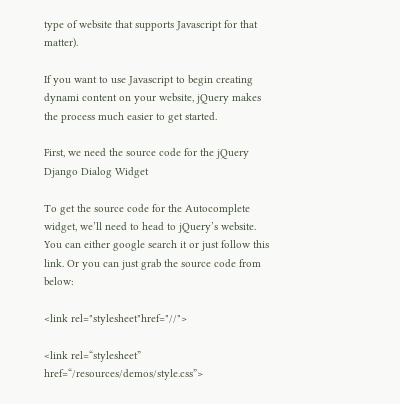type of website that supports Javascript for that matter).

If you want to use Javascript to begin creating dynami content on your website, jQuery makes the process much easier to get started.

First, we need the source code for the jQuery Django Dialog Widget

To get the source code for the Autocomplete widget, we’ll need to head to jQuery’s website. You can either google search it or just follow this link. Or you can just grab the source code from below:

<link rel="stylesheet"href="//">

<link rel=“stylesheet” href=“/resources/demos/style.css”>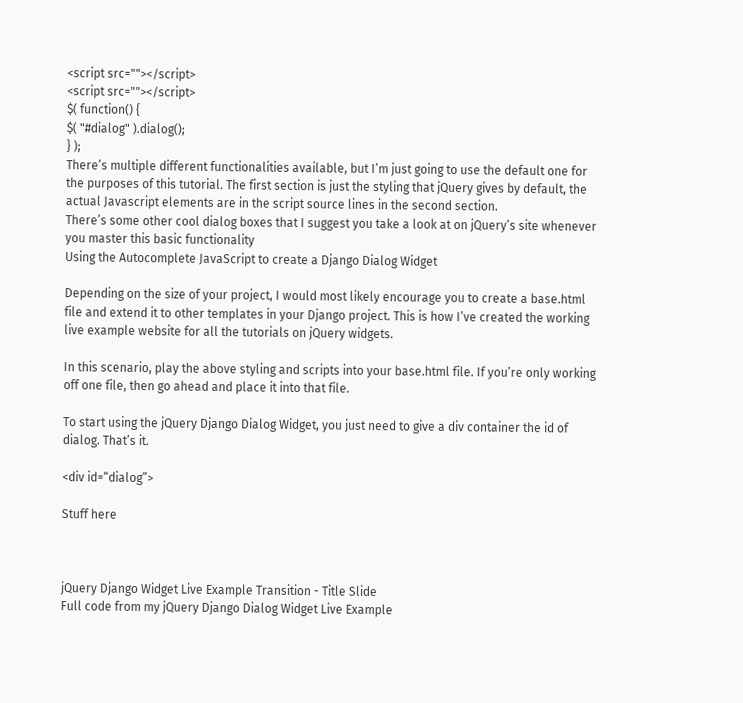<script src=""></script>
<script src=""></script>
$( function() {
$( "#dialog" ).dialog();
} );
There’s multiple different functionalities available, but I’m just going to use the default one for the purposes of this tutorial. The first section is just the styling that jQuery gives by default, the actual Javascript elements are in the script source lines in the second section.
There’s some other cool dialog boxes that I suggest you take a look at on jQuery’s site whenever you master this basic functionality
Using the Autocomplete JavaScript to create a Django Dialog Widget

Depending on the size of your project, I would most likely encourage you to create a base.html file and extend it to other templates in your Django project. This is how I’ve created the working live example website for all the tutorials on jQuery widgets.

In this scenario, play the above styling and scripts into your base.html file. If you’re only working off one file, then go ahead and place it into that file.

To start using the jQuery Django Dialog Widget, you just need to give a div container the id of dialog. That’s it.

<div id=“dialog”>

Stuff here



jQuery Django Widget Live Example Transition - Title Slide
Full code from my jQuery Django Dialog Widget Live Example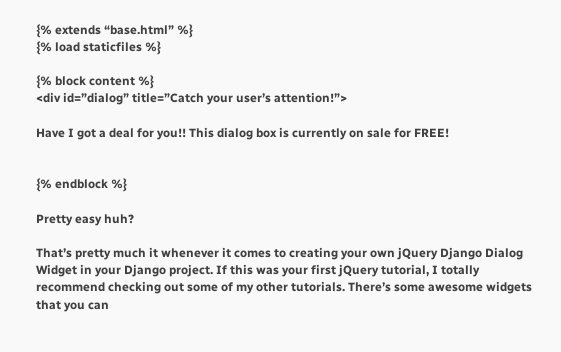{% extends “base.html” %}
{% load staticfiles %}

{% block content %}
<div id=”dialog” title=”Catch your user’s attention!”>

Have I got a deal for you!! This dialog box is currently on sale for FREE!


{% endblock %}

Pretty easy huh?

That’s pretty much it whenever it comes to creating your own jQuery Django Dialog Widget in your Django project. If this was your first jQuery tutorial, I totally recommend checking out some of my other tutorials. There’s some awesome widgets that you can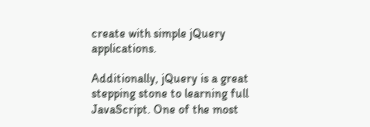create with simple jQuery applications.

Additionally, jQuery is a great stepping stone to learning full JavaScript. One of the most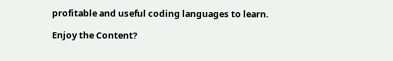profitable and useful coding languages to learn.

Enjoy the Content?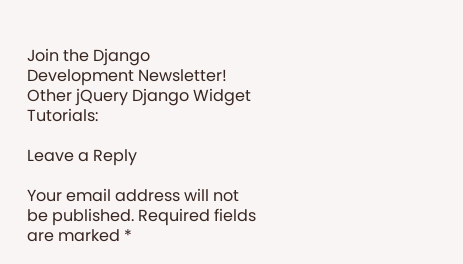Join the Django Development Newsletter!
Other jQuery Django Widget Tutorials:

Leave a Reply

Your email address will not be published. Required fields are marked *